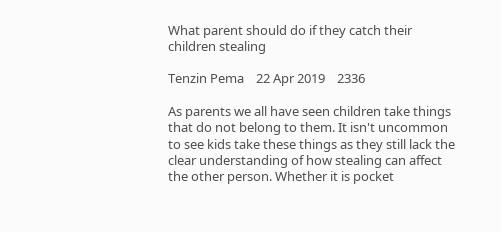What parent should do if they catch their children stealing

Tenzin Pema    22 Apr 2019    2336

As parents we all have seen children take things that do not belong to them. It isn't uncommon to see kids take these things as they still lack the clear understanding of how stealing can affect the other person. Whether it is pocket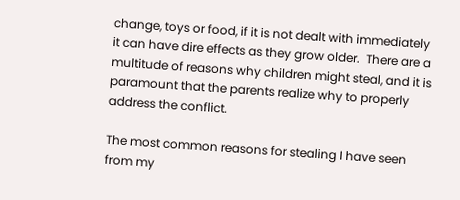change, toys or food, if it is not dealt with immediately it can have dire effects as they grow older.  There are a multitude of reasons why children might steal, and it is paramount that the parents realize why to properly address the conflict.

The most common reasons for stealing I have seen from my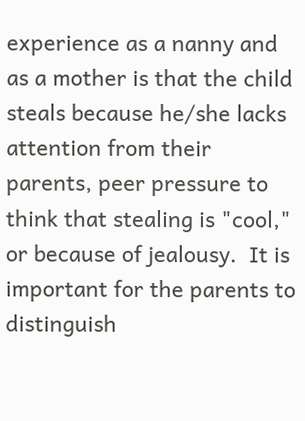experience as a nanny and as a mother is that the child steals because he/she lacks attention from their parents, peer pressure to think that stealing is "cool," or because of jealousy.  It is important for the parents to distinguish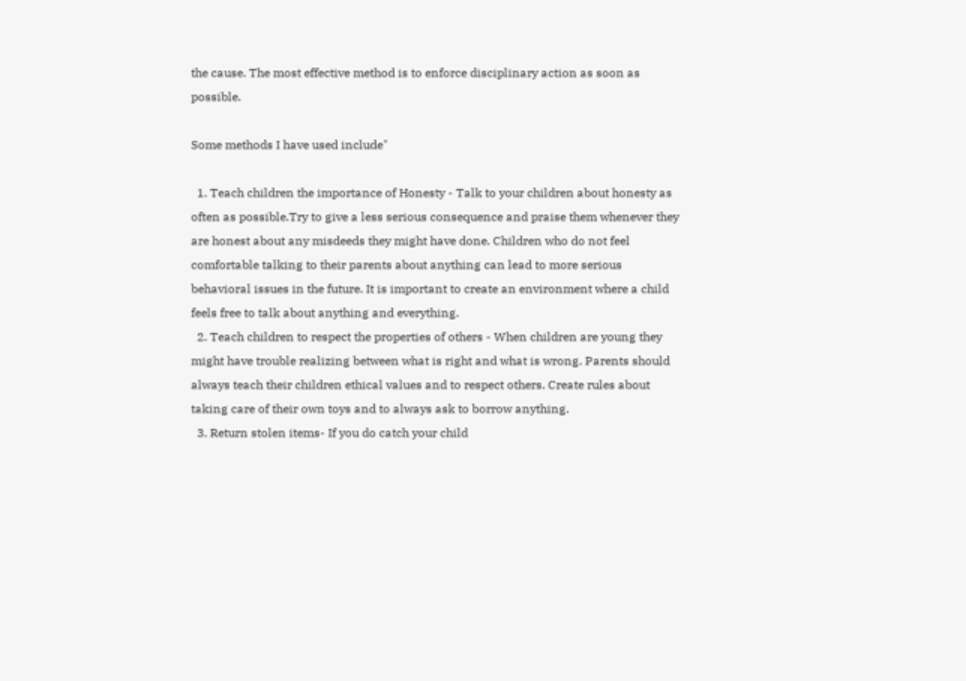the cause. The most effective method is to enforce disciplinary action as soon as possible.

Some methods I have used include"

  1. Teach children the importance of Honesty - Talk to your children about honesty as often as possible.Try to give a less serious consequence and praise them whenever they are honest about any misdeeds they might have done. Children who do not feel comfortable talking to their parents about anything can lead to more serious behavioral issues in the future. It is important to create an environment where a child feels free to talk about anything and everything.
  2. Teach children to respect the properties of others - When children are young they might have trouble realizing between what is right and what is wrong. Parents should always teach their children ethical values and to respect others. Create rules about taking care of their own toys and to always ask to borrow anything.
  3. Return stolen items- If you do catch your child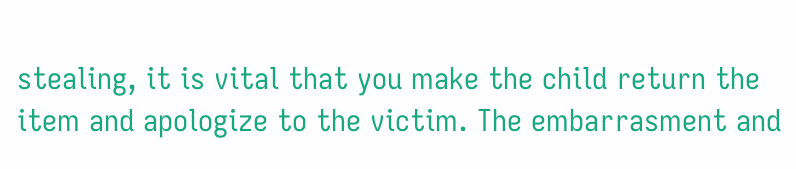stealing, it is vital that you make the child return the item and apologize to the victim. The embarrasment and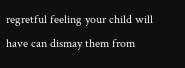regretful feeling your child will have can dismay them from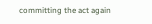committing the act again